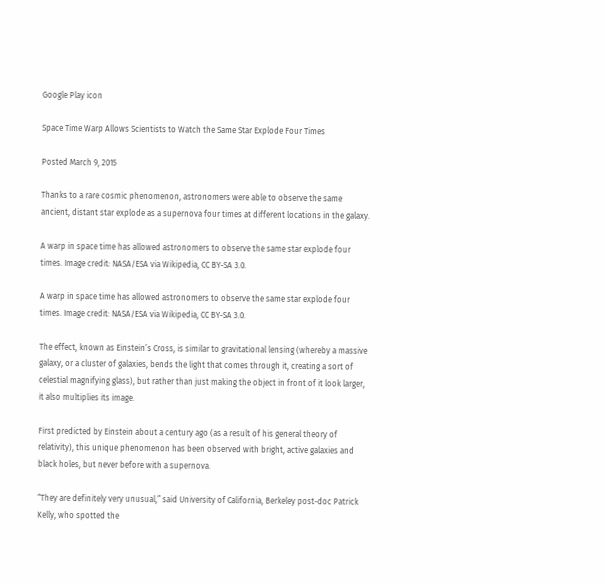Google Play icon

Space Time Warp Allows Scientists to Watch the Same Star Explode Four Times

Posted March 9, 2015

Thanks to a rare cosmic phenomenon, astronomers were able to observe the same ancient, distant star explode as a supernova four times at different locations in the galaxy.

A warp in space time has allowed astronomers to observe the same star explode four times. Image credit: NASA/ESA via Wikipedia, CC BY-SA 3.0.

A warp in space time has allowed astronomers to observe the same star explode four times. Image credit: NASA/ESA via Wikipedia, CC BY-SA 3.0.

The effect, known as Einstein’s Cross, is similar to gravitational lensing (whereby a massive galaxy, or a cluster of galaxies, bends the light that comes through it, creating a sort of celestial magnifying glass), but rather than just making the object in front of it look larger, it also multiplies its image.

First predicted by Einstein about a century ago (as a result of his general theory of relativity), this unique phenomenon has been observed with bright, active galaxies and black holes, but never before with a supernova.

“They are definitely very unusual,” said University of California, Berkeley post-doc Patrick Kelly, who spotted the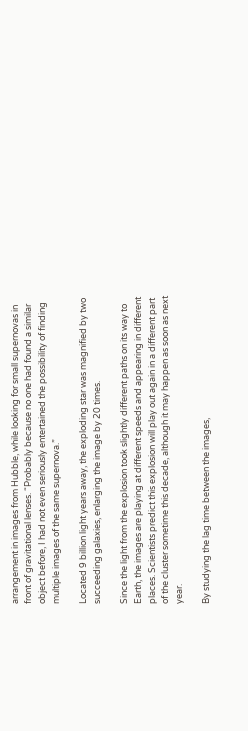arrangement in images from Hubble, while looking for small supernovas in front of gravitational lenses. “Probably because no one had found a similar object before, I had not even seriously entertained the possibility of finding multiple images of the same supernova.”

Located 9 billion light years away, the exploding star was magnified by two succeeding galaxies, enlarging the image by 20 times.

Since the light from the explosion took slightly different paths on its way to Earth, the images are playing at different speeds and appearing in different places. Scientists predict this explosion will play out again in a different part of the cluster sometime this decade, although it may happen as soon as next year.

By studying the lag time between the images,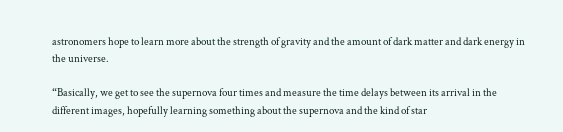astronomers hope to learn more about the strength of gravity and the amount of dark matter and dark energy in the universe.

“Basically, we get to see the supernova four times and measure the time delays between its arrival in the different images, hopefully learning something about the supernova and the kind of star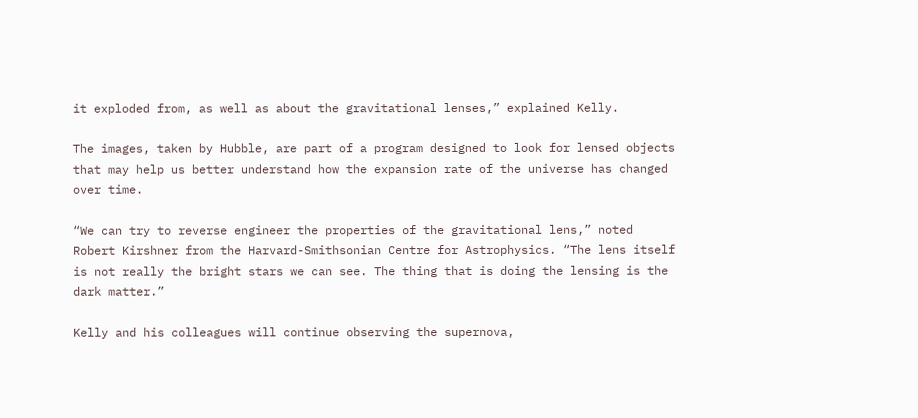it exploded from, as well as about the gravitational lenses,” explained Kelly.

The images, taken by Hubble, are part of a program designed to look for lensed objects that may help us better understand how the expansion rate of the universe has changed over time.

“We can try to reverse engineer the properties of the gravitational lens,” noted Robert Kirshner from the Harvard-Smithsonian Centre for Astrophysics. “The lens itself is not really the bright stars we can see. The thing that is doing the lensing is the dark matter.”

Kelly and his colleagues will continue observing the supernova,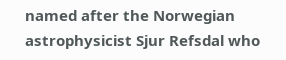named after the Norwegian astrophysicist Sjur Refsdal who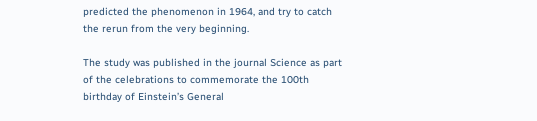predicted the phenomenon in 1964, and try to catch the rerun from the very beginning.

The study was published in the journal Science as part of the celebrations to commemorate the 100th birthday of Einstein’s General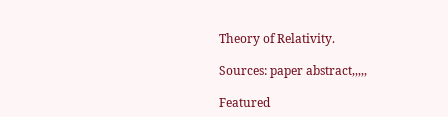Theory of Relativity.

Sources: paper abstract,,,,,

Featured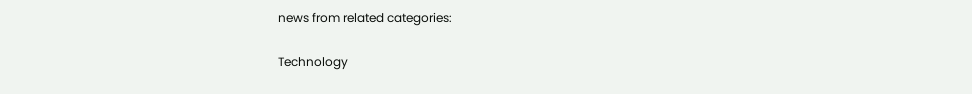news from related categories:

Technology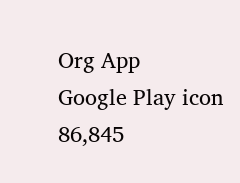Org App
Google Play icon
86,845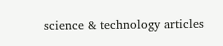science & technology articles